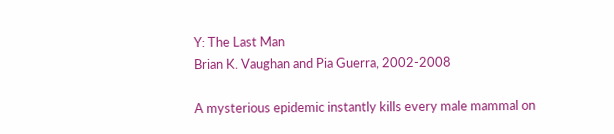Y: The Last Man
Brian K. Vaughan and Pia Guerra, 2002-2008

A mysterious epidemic instantly kills every male mammal on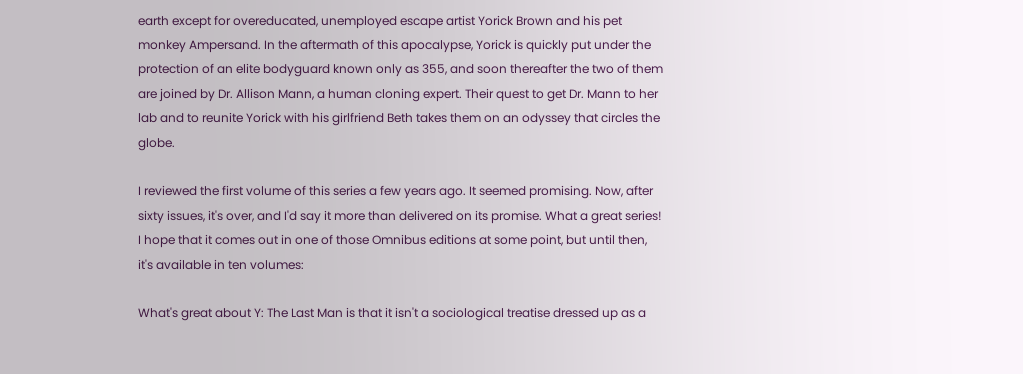earth except for overeducated, unemployed escape artist Yorick Brown and his pet monkey Ampersand. In the aftermath of this apocalypse, Yorick is quickly put under the protection of an elite bodyguard known only as 355, and soon thereafter the two of them are joined by Dr. Allison Mann, a human cloning expert. Their quest to get Dr. Mann to her lab and to reunite Yorick with his girlfriend Beth takes them on an odyssey that circles the globe.

I reviewed the first volume of this series a few years ago. It seemed promising. Now, after sixty issues, it's over, and I'd say it more than delivered on its promise. What a great series! I hope that it comes out in one of those Omnibus editions at some point, but until then, it's available in ten volumes:

What's great about Y: The Last Man is that it isn't a sociological treatise dressed up as a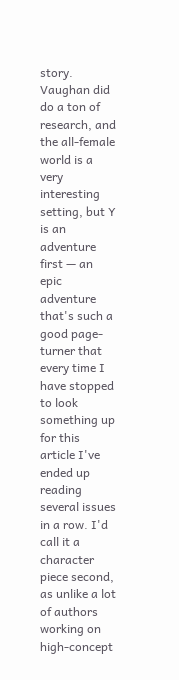story. Vaughan did do a ton of research, and the all-female world is a very interesting setting, but Y is an adventure first — an epic adventure that's such a good page-turner that every time I have stopped to look something up for this article I've ended up reading several issues in a row. I'd call it a character piece second, as unlike a lot of authors working on high-concept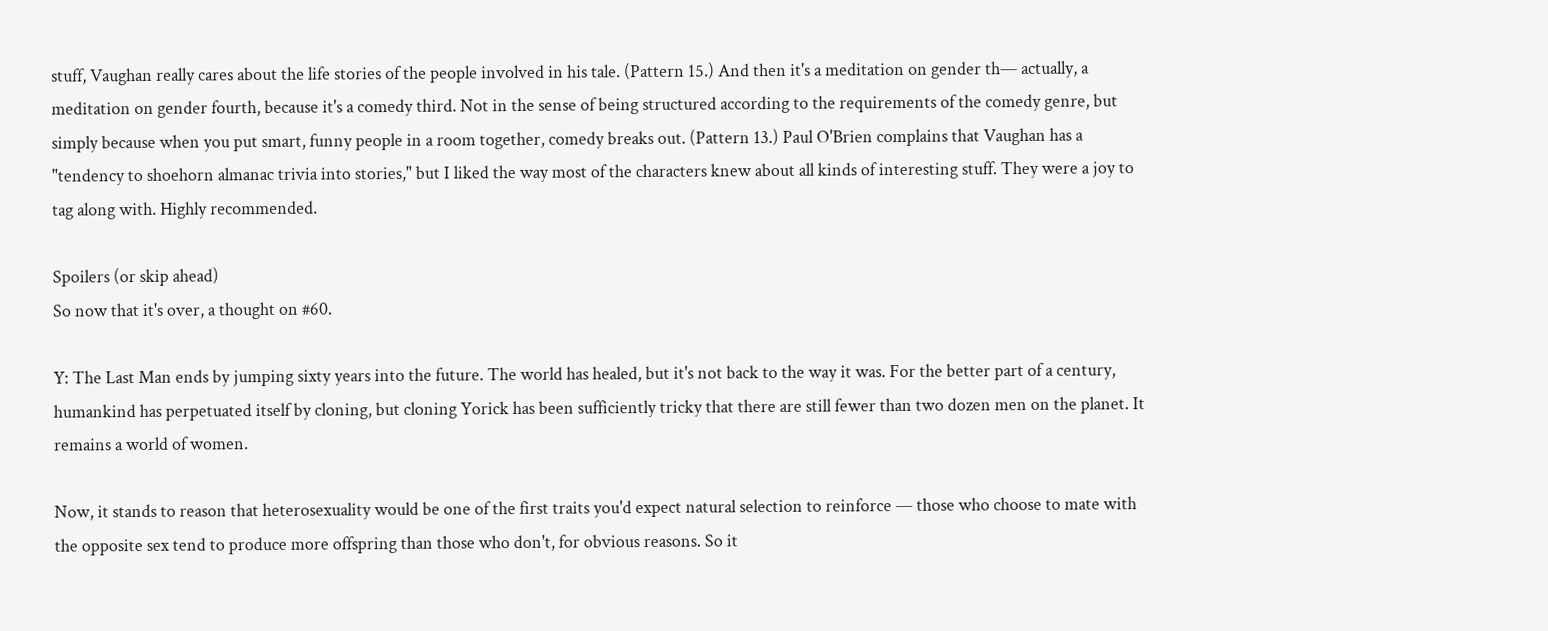stuff, Vaughan really cares about the life stories of the people involved in his tale. (Pattern 15.) And then it's a meditation on gender th— actually, a meditation on gender fourth, because it's a comedy third. Not in the sense of being structured according to the requirements of the comedy genre, but simply because when you put smart, funny people in a room together, comedy breaks out. (Pattern 13.) Paul O'Brien complains that Vaughan has a "tendency to shoehorn almanac trivia into stories," but I liked the way most of the characters knew about all kinds of interesting stuff. They were a joy to tag along with. Highly recommended.

Spoilers (or skip ahead)
So now that it's over, a thought on #60.

Y: The Last Man ends by jumping sixty years into the future. The world has healed, but it's not back to the way it was. For the better part of a century, humankind has perpetuated itself by cloning, but cloning Yorick has been sufficiently tricky that there are still fewer than two dozen men on the planet. It remains a world of women.

Now, it stands to reason that heterosexuality would be one of the first traits you'd expect natural selection to reinforce — those who choose to mate with the opposite sex tend to produce more offspring than those who don't, for obvious reasons. So it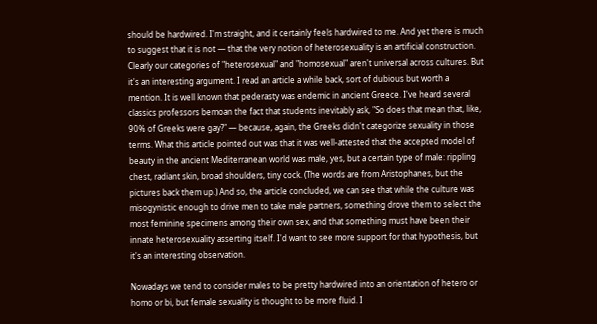should be hardwired. I'm straight, and it certainly feels hardwired to me. And yet there is much to suggest that it is not — that the very notion of heterosexuality is an artificial construction. Clearly our categories of "heterosexual" and "homosexual" aren't universal across cultures. But it's an interesting argument. I read an article a while back, sort of dubious but worth a mention. It is well known that pederasty was endemic in ancient Greece. I've heard several classics professors bemoan the fact that students inevitably ask, "So does that mean that, like, 90% of Greeks were gay?" — because, again, the Greeks didn't categorize sexuality in those terms. What this article pointed out was that it was well-attested that the accepted model of beauty in the ancient Mediterranean world was male, yes, but a certain type of male: rippling chest, radiant skin, broad shoulders, tiny cock. (The words are from Aristophanes, but the pictures back them up.) And so, the article concluded, we can see that while the culture was misogynistic enough to drive men to take male partners, something drove them to select the most feminine specimens among their own sex, and that something must have been their innate heterosexuality asserting itself. I'd want to see more support for that hypothesis, but it's an interesting observation.

Nowadays we tend to consider males to be pretty hardwired into an orientation of hetero or homo or bi, but female sexuality is thought to be more fluid. I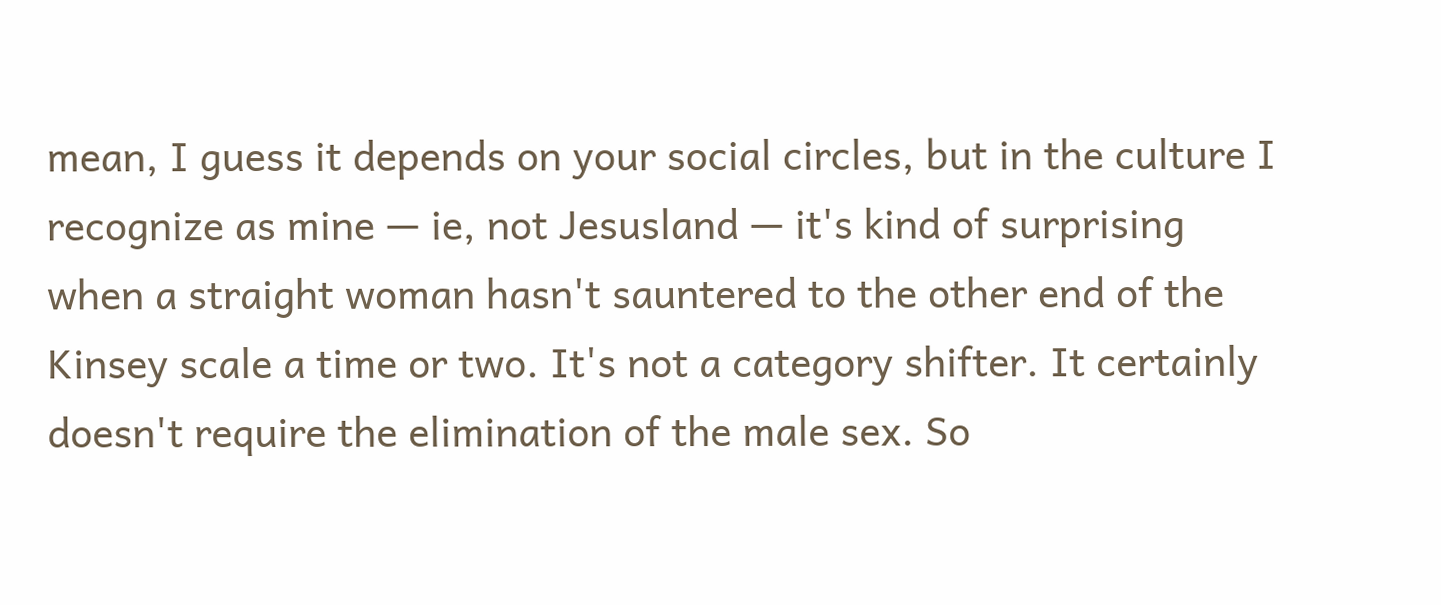mean, I guess it depends on your social circles, but in the culture I recognize as mine — ie, not Jesusland — it's kind of surprising when a straight woman hasn't sauntered to the other end of the Kinsey scale a time or two. It's not a category shifter. It certainly doesn't require the elimination of the male sex. So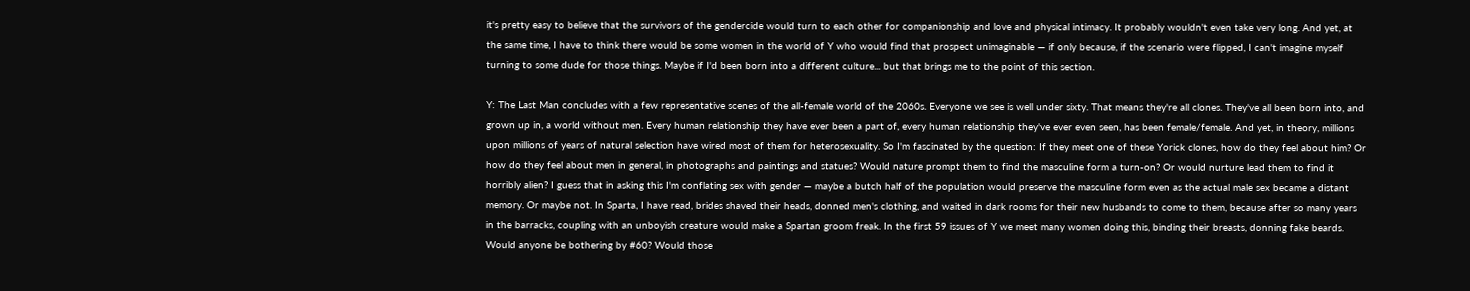it's pretty easy to believe that the survivors of the gendercide would turn to each other for companionship and love and physical intimacy. It probably wouldn't even take very long. And yet, at the same time, I have to think there would be some women in the world of Y who would find that prospect unimaginable — if only because, if the scenario were flipped, I can't imagine myself turning to some dude for those things. Maybe if I'd been born into a different culture... but that brings me to the point of this section.

Y: The Last Man concludes with a few representative scenes of the all-female world of the 2060s. Everyone we see is well under sixty. That means they're all clones. They've all been born into, and grown up in, a world without men. Every human relationship they have ever been a part of, every human relationship they've ever even seen, has been female/female. And yet, in theory, millions upon millions of years of natural selection have wired most of them for heterosexuality. So I'm fascinated by the question: If they meet one of these Yorick clones, how do they feel about him? Or how do they feel about men in general, in photographs and paintings and statues? Would nature prompt them to find the masculine form a turn-on? Or would nurture lead them to find it horribly alien? I guess that in asking this I'm conflating sex with gender — maybe a butch half of the population would preserve the masculine form even as the actual male sex became a distant memory. Or maybe not. In Sparta, I have read, brides shaved their heads, donned men's clothing, and waited in dark rooms for their new husbands to come to them, because after so many years in the barracks, coupling with an unboyish creature would make a Spartan groom freak. In the first 59 issues of Y we meet many women doing this, binding their breasts, donning fake beards. Would anyone be bothering by #60? Would those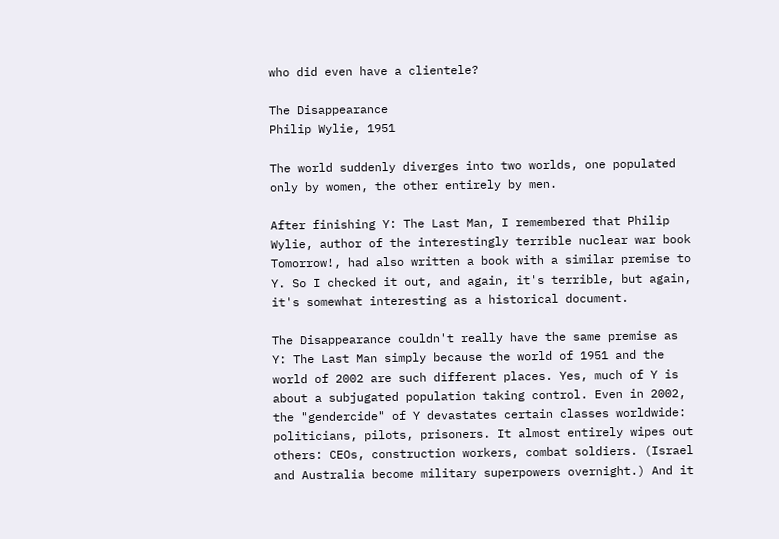who did even have a clientele?

The Disappearance
Philip Wylie, 1951

The world suddenly diverges into two worlds, one populated only by women, the other entirely by men.

After finishing Y: The Last Man, I remembered that Philip Wylie, author of the interestingly terrible nuclear war book Tomorrow!, had also written a book with a similar premise to Y. So I checked it out, and again, it's terrible, but again, it's somewhat interesting as a historical document.

The Disappearance couldn't really have the same premise as Y: The Last Man simply because the world of 1951 and the world of 2002 are such different places. Yes, much of Y is about a subjugated population taking control. Even in 2002, the "gendercide" of Y devastates certain classes worldwide: politicians, pilots, prisoners. It almost entirely wipes out others: CEOs, construction workers, combat soldiers. (Israel and Australia become military superpowers overnight.) And it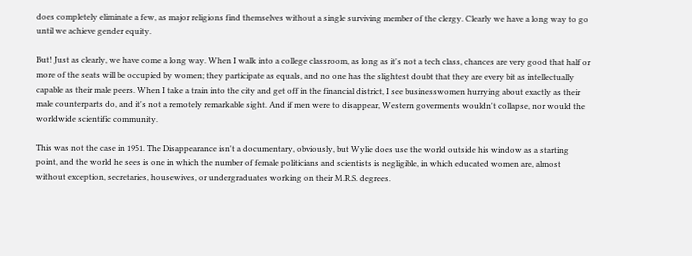does completely eliminate a few, as major religions find themselves without a single surviving member of the clergy. Clearly we have a long way to go until we achieve gender equity.

But! Just as clearly, we have come a long way. When I walk into a college classroom, as long as it's not a tech class, chances are very good that half or more of the seats will be occupied by women; they participate as equals, and no one has the slightest doubt that they are every bit as intellectually capable as their male peers. When I take a train into the city and get off in the financial district, I see businesswomen hurrying about exactly as their male counterparts do, and it's not a remotely remarkable sight. And if men were to disappear, Western goverments wouldn't collapse, nor would the worldwide scientific community.

This was not the case in 1951. The Disappearance isn't a documentary, obviously, but Wylie does use the world outside his window as a starting point, and the world he sees is one in which the number of female politicians and scientists is negligible, in which educated women are, almost without exception, secretaries, housewives, or undergraduates working on their M.R.S. degrees.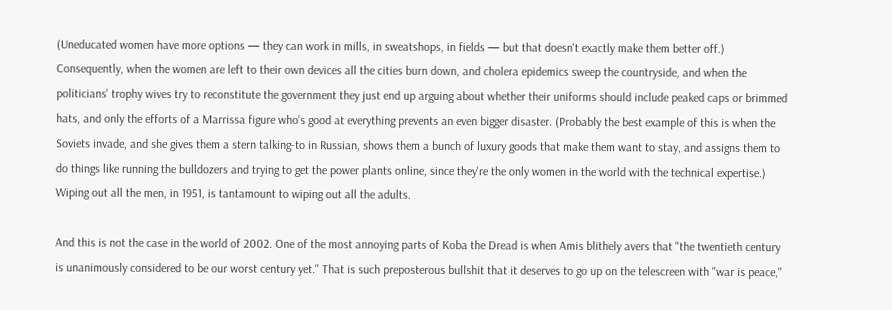(Uneducated women have more options — they can work in mills, in sweatshops, in fields — but that doesn't exactly make them better off.) Consequently, when the women are left to their own devices all the cities burn down, and cholera epidemics sweep the countryside, and when the politicians' trophy wives try to reconstitute the government they just end up arguing about whether their uniforms should include peaked caps or brimmed hats, and only the efforts of a Marrissa figure who's good at everything prevents an even bigger disaster. (Probably the best example of this is when the Soviets invade, and she gives them a stern talking-to in Russian, shows them a bunch of luxury goods that make them want to stay, and assigns them to do things like running the bulldozers and trying to get the power plants online, since they're the only women in the world with the technical expertise.) Wiping out all the men, in 1951, is tantamount to wiping out all the adults.

And this is not the case in the world of 2002. One of the most annoying parts of Koba the Dread is when Amis blithely avers that "the twentieth century is unanimously considered to be our worst century yet." That is such preposterous bullshit that it deserves to go up on the telescreen with "war is peace,"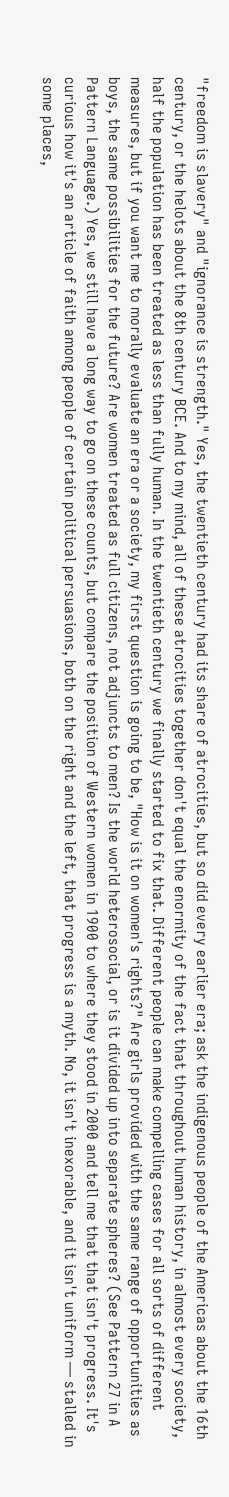"freedom is slavery" and "ignorance is strength." Yes, the twentieth century had its share of atrocities, but so did every earlier era; ask the indigenous people of the Americas about the 16th century, or the helots about the 8th century BCE. And to my mind, all of these atrocities together don't equal the enormity of the fact that throughout human history, in almost every society, half the population has been treated as less than fully human. In the twentieth century we finally started to fix that. Different people can make compelling cases for all sorts of different measures, but if you want me to morally evaluate an era or a society, my first question is going to be, "How is it on women's rights?" Are girls provided with the same range of opportunities as boys, the same possibilities for the future? Are women treated as full citizens, not adjuncts to men? Is the world heterosocial, or is it divided up into separate spheres? (See Pattern 27 in A Pattern Language.) Yes, we still have a long way to go on these counts, but compare the position of Western women in 1900 to where they stood in 2000 and tell me that that isn't progress. It's curious how it's an article of faith among people of certain political persuasions, both on the right and the left, that progress is a myth. No, it isn't inexorable, and it isn't uniform — stalled in some places,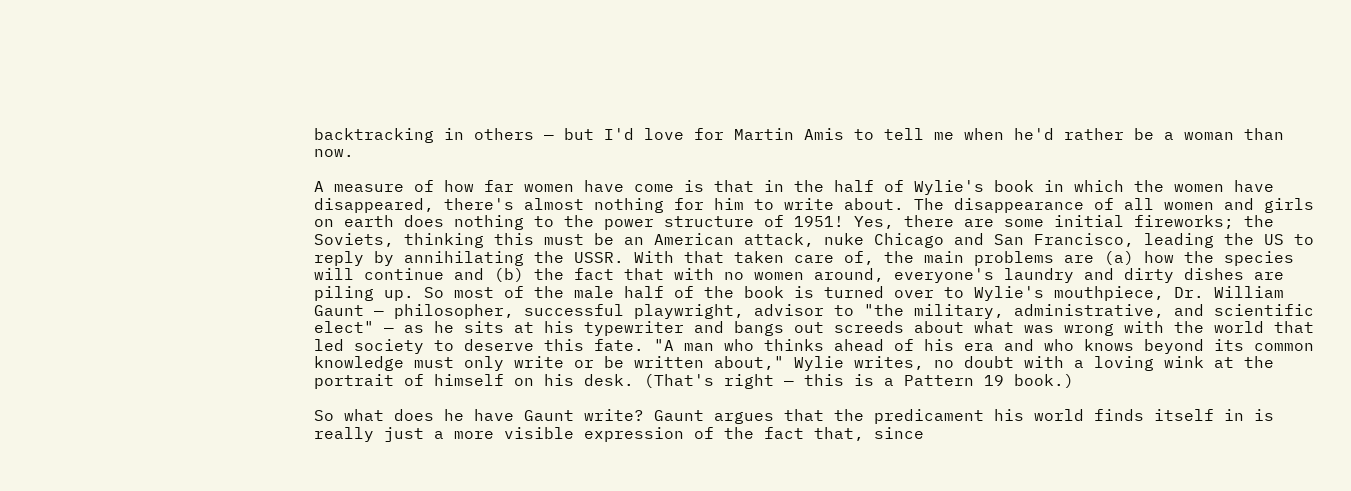backtracking in others — but I'd love for Martin Amis to tell me when he'd rather be a woman than now.

A measure of how far women have come is that in the half of Wylie's book in which the women have disappeared, there's almost nothing for him to write about. The disappearance of all women and girls on earth does nothing to the power structure of 1951! Yes, there are some initial fireworks; the Soviets, thinking this must be an American attack, nuke Chicago and San Francisco, leading the US to reply by annihilating the USSR. With that taken care of, the main problems are (a) how the species will continue and (b) the fact that with no women around, everyone's laundry and dirty dishes are piling up. So most of the male half of the book is turned over to Wylie's mouthpiece, Dr. William Gaunt — philosopher, successful playwright, advisor to "the military, administrative, and scientific elect" — as he sits at his typewriter and bangs out screeds about what was wrong with the world that led society to deserve this fate. "A man who thinks ahead of his era and who knows beyond its common knowledge must only write or be written about," Wylie writes, no doubt with a loving wink at the portrait of himself on his desk. (That's right — this is a Pattern 19 book.)

So what does he have Gaunt write? Gaunt argues that the predicament his world finds itself in is really just a more visible expression of the fact that, since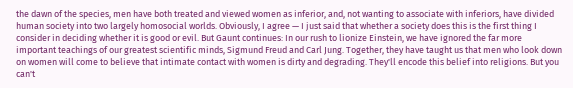the dawn of the species, men have both treated and viewed women as inferior, and, not wanting to associate with inferiors, have divided human society into two largely homosocial worlds. Obviously, I agree — I just said that whether a society does this is the first thing I consider in deciding whether it is good or evil. But Gaunt continues: In our rush to lionize Einstein, we have ignored the far more important teachings of our greatest scientific minds, Sigmund Freud and Carl Jung. Together, they have taught us that men who look down on women will come to believe that intimate contact with women is dirty and degrading. They'll encode this belief into religions. But you can't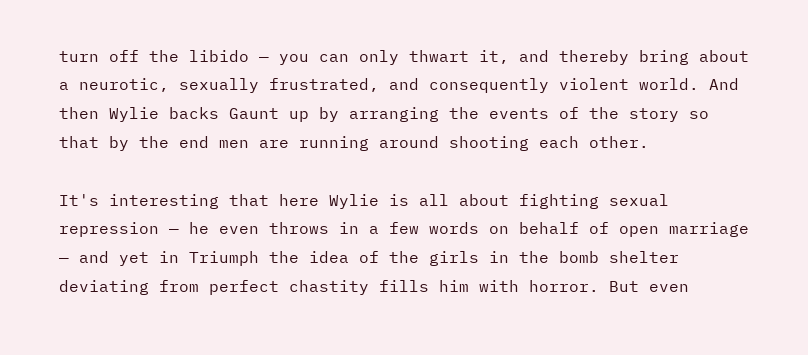turn off the libido — you can only thwart it, and thereby bring about a neurotic, sexually frustrated, and consequently violent world. And then Wylie backs Gaunt up by arranging the events of the story so that by the end men are running around shooting each other.

It's interesting that here Wylie is all about fighting sexual repression — he even throws in a few words on behalf of open marriage — and yet in Triumph the idea of the girls in the bomb shelter deviating from perfect chastity fills him with horror. But even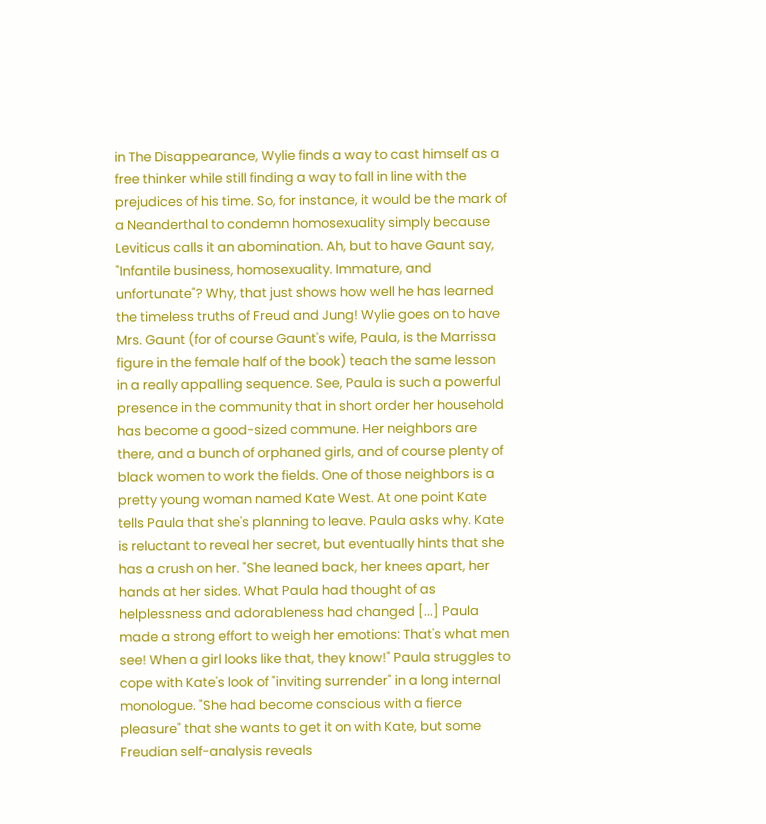in The Disappearance, Wylie finds a way to cast himself as a free thinker while still finding a way to fall in line with the prejudices of his time. So, for instance, it would be the mark of a Neanderthal to condemn homosexuality simply because Leviticus calls it an abomination. Ah, but to have Gaunt say, "Infantile business, homosexuality. Immature, and unfortunate"? Why, that just shows how well he has learned the timeless truths of Freud and Jung! Wylie goes on to have Mrs. Gaunt (for of course Gaunt's wife, Paula, is the Marrissa figure in the female half of the book) teach the same lesson in a really appalling sequence. See, Paula is such a powerful presence in the community that in short order her household has become a good-sized commune. Her neighbors are there, and a bunch of orphaned girls, and of course plenty of black women to work the fields. One of those neighbors is a pretty young woman named Kate West. At one point Kate tells Paula that she's planning to leave. Paula asks why. Kate is reluctant to reveal her secret, but eventually hints that she has a crush on her. "She leaned back, her knees apart, her hands at her sides. What Paula had thought of as helplessness and adorableness had changed [...] Paula made a strong effort to weigh her emotions: That's what men see! When a girl looks like that, they know!" Paula struggles to cope with Kate's look of "inviting surrender" in a long internal monologue. "She had become conscious with a fierce pleasure" that she wants to get it on with Kate, but some Freudian self-analysis reveals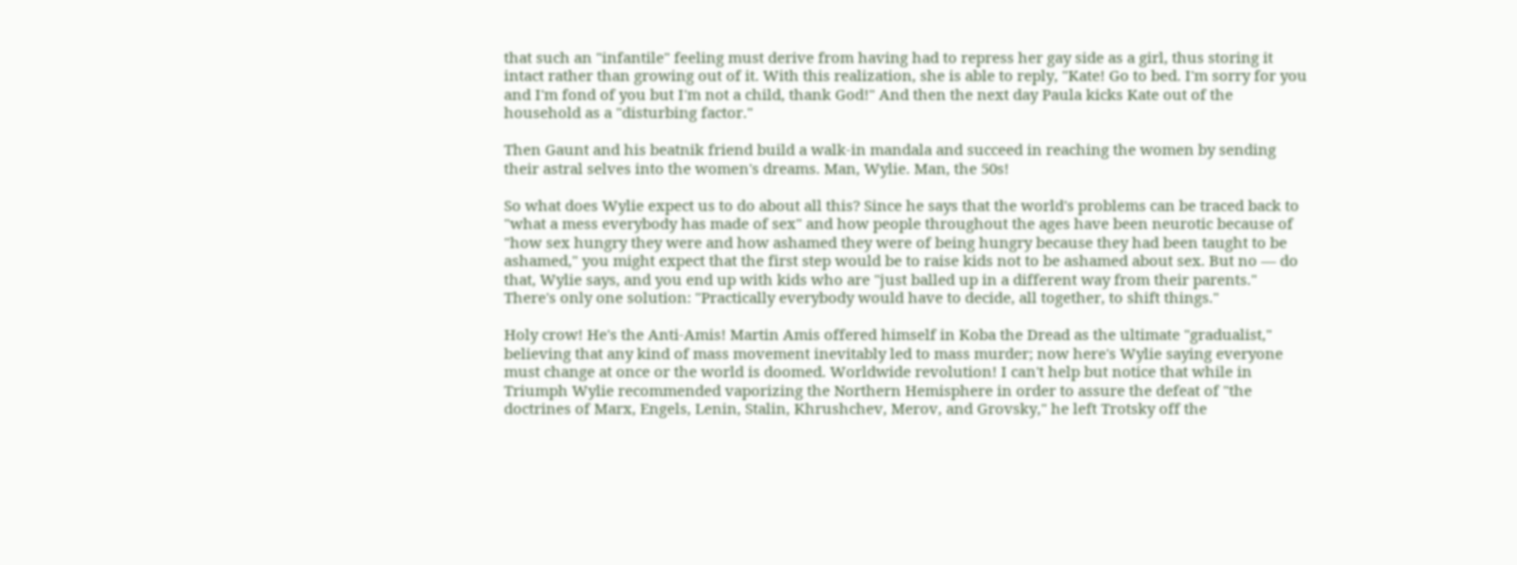that such an "infantile" feeling must derive from having had to repress her gay side as a girl, thus storing it intact rather than growing out of it. With this realization, she is able to reply, "Kate! Go to bed. I'm sorry for you and I'm fond of you but I'm not a child, thank God!" And then the next day Paula kicks Kate out of the household as a "disturbing factor."

Then Gaunt and his beatnik friend build a walk-in mandala and succeed in reaching the women by sending their astral selves into the women's dreams. Man, Wylie. Man, the 50s!

So what does Wylie expect us to do about all this? Since he says that the world's problems can be traced back to "what a mess everybody has made of sex" and how people throughout the ages have been neurotic because of "how sex hungry they were and how ashamed they were of being hungry because they had been taught to be ashamed," you might expect that the first step would be to raise kids not to be ashamed about sex. But no — do that, Wylie says, and you end up with kids who are "just balled up in a different way from their parents." There's only one solution: "Practically everybody would have to decide, all together, to shift things."

Holy crow! He's the Anti-Amis! Martin Amis offered himself in Koba the Dread as the ultimate "gradualist," believing that any kind of mass movement inevitably led to mass murder; now here's Wylie saying everyone must change at once or the world is doomed. Worldwide revolution! I can't help but notice that while in Triumph Wylie recommended vaporizing the Northern Hemisphere in order to assure the defeat of "the doctrines of Marx, Engels, Lenin, Stalin, Khrushchev, Merov, and Grovsky," he left Trotsky off the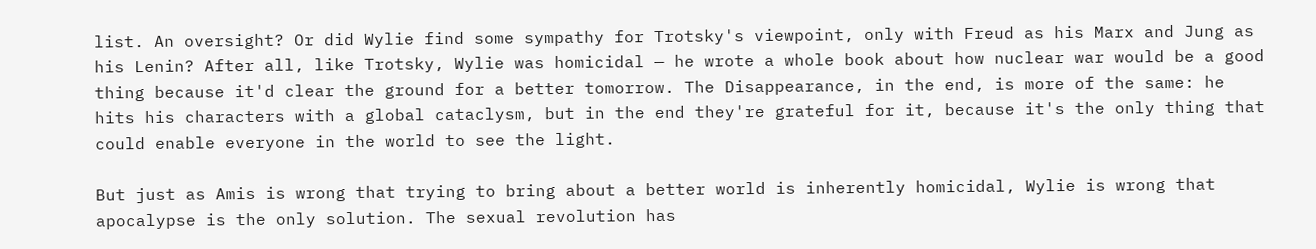list. An oversight? Or did Wylie find some sympathy for Trotsky's viewpoint, only with Freud as his Marx and Jung as his Lenin? After all, like Trotsky, Wylie was homicidal — he wrote a whole book about how nuclear war would be a good thing because it'd clear the ground for a better tomorrow. The Disappearance, in the end, is more of the same: he hits his characters with a global cataclysm, but in the end they're grateful for it, because it's the only thing that could enable everyone in the world to see the light.

But just as Amis is wrong that trying to bring about a better world is inherently homicidal, Wylie is wrong that apocalypse is the only solution. The sexual revolution has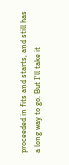proceeded in fits and starts, and still has a long way to go. But I'll take it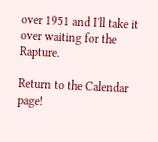over 1951 and I'll take it over waiting for the Rapture.

Return to the Calendar page!